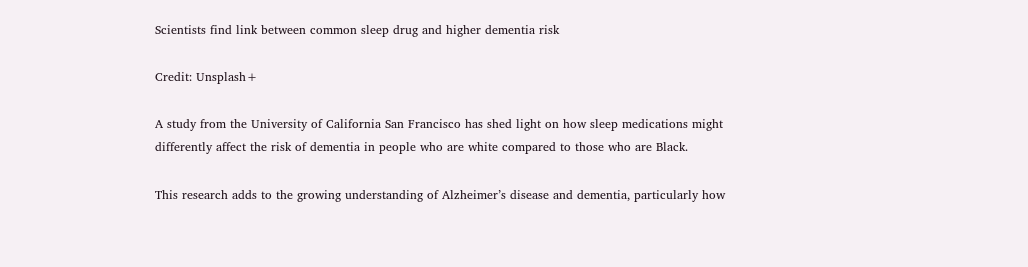Scientists find link between common sleep drug and higher dementia risk

Credit: Unsplash+

A study from the University of California San Francisco has shed light on how sleep medications might differently affect the risk of dementia in people who are white compared to those who are Black.

This research adds to the growing understanding of Alzheimer’s disease and dementia, particularly how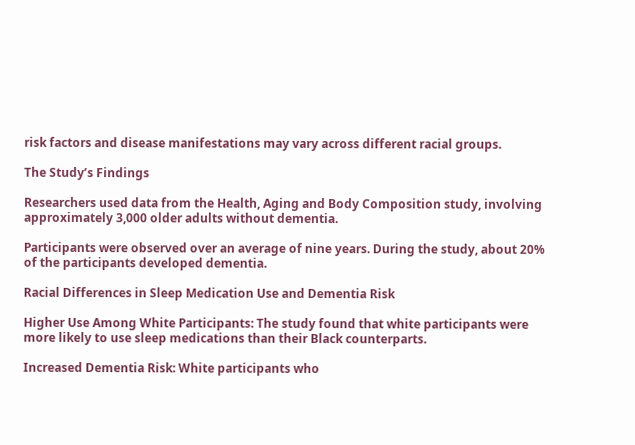risk factors and disease manifestations may vary across different racial groups.

The Study’s Findings

Researchers used data from the Health, Aging and Body Composition study, involving approximately 3,000 older adults without dementia.

Participants were observed over an average of nine years. During the study, about 20% of the participants developed dementia.

Racial Differences in Sleep Medication Use and Dementia Risk

Higher Use Among White Participants: The study found that white participants were more likely to use sleep medications than their Black counterparts.

Increased Dementia Risk: White participants who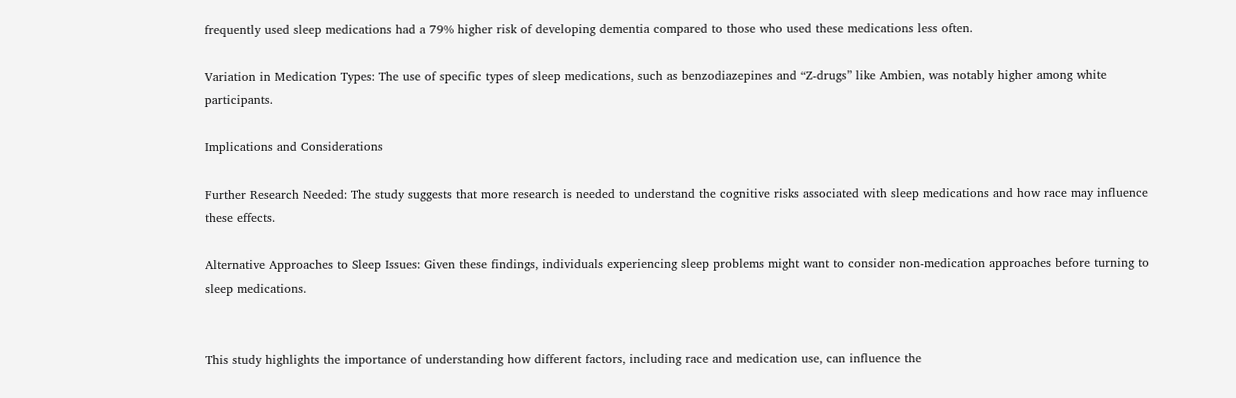frequently used sleep medications had a 79% higher risk of developing dementia compared to those who used these medications less often.

Variation in Medication Types: The use of specific types of sleep medications, such as benzodiazepines and “Z-drugs” like Ambien, was notably higher among white participants.

Implications and Considerations

Further Research Needed: The study suggests that more research is needed to understand the cognitive risks associated with sleep medications and how race may influence these effects.

Alternative Approaches to Sleep Issues: Given these findings, individuals experiencing sleep problems might want to consider non-medication approaches before turning to sleep medications.


This study highlights the importance of understanding how different factors, including race and medication use, can influence the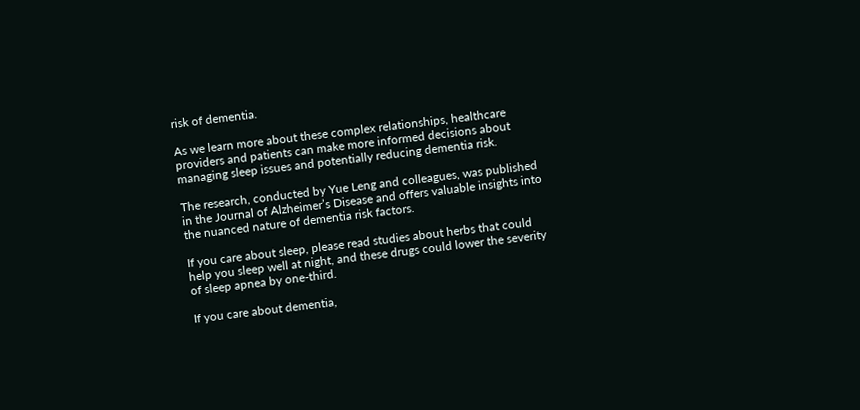risk of dementia.

As we learn more about these complex relationships, healthcare providers and patients can make more informed decisions about managing sleep issues and potentially reducing dementia risk.

The research, conducted by Yue Leng and colleagues, was published in the Journal of Alzheimer’s Disease and offers valuable insights into the nuanced nature of dementia risk factors.

If you care about sleep, please read studies about herbs that could help you sleep well at night, and these drugs could lower the severity of sleep apnea by one-third.

If you care about dementia,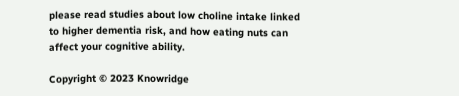please read studies about low choline intake linked to higher dementia risk, and how eating nuts can affect your cognitive ability.

Copyright © 2023 Knowridge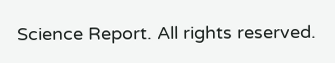Science Report. All rights reserved.